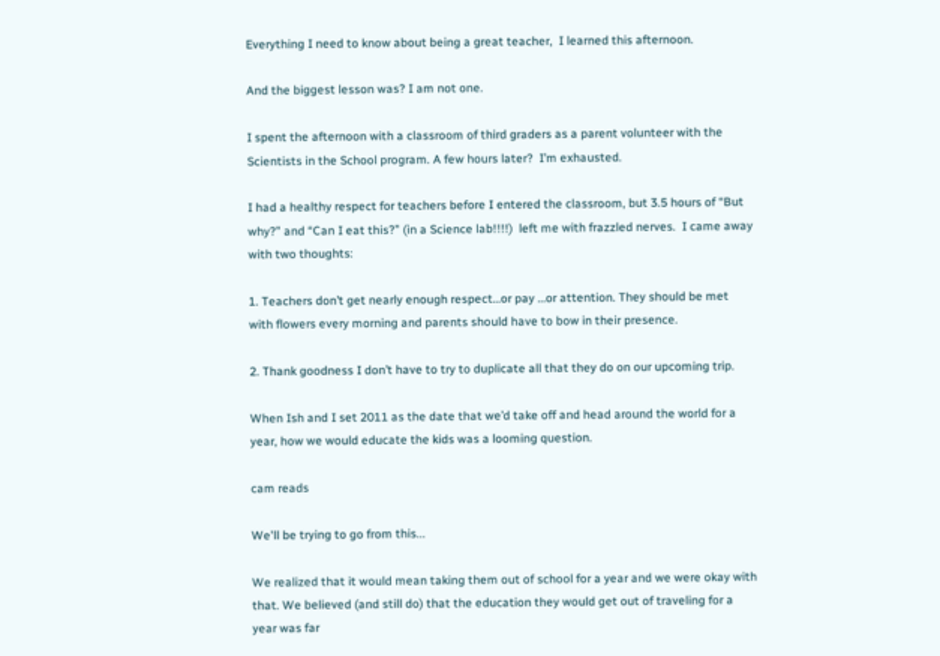Everything I need to know about being a great teacher,  I learned this afternoon.

And the biggest lesson was? I am not one.

I spent the afternoon with a classroom of third graders as a parent volunteer with the Scientists in the School program. A few hours later?  I’m exhausted.

I had a healthy respect for teachers before I entered the classroom, but 3.5 hours of “But why?” and “Can I eat this?” (in a Science lab!!!!)  left me with frazzled nerves.  I came away with two thoughts:

1. Teachers don’t get nearly enough respect…or pay …or attention. They should be met with flowers every morning and parents should have to bow in their presence.

2. Thank goodness I don’t have to try to duplicate all that they do on our upcoming trip.

When Ish and I set 2011 as the date that we’d take off and head around the world for a year, how we would educate the kids was a looming question.

cam reads

We'll be trying to go from this...

We realized that it would mean taking them out of school for a year and we were okay with that. We believed (and still do) that the education they would get out of traveling for a year was far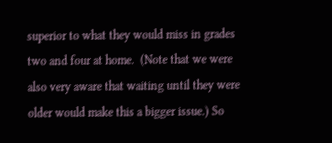superior to what they would miss in grades two and four at home.  (Note that we were also very aware that waiting until they were older would make this a bigger issue.) So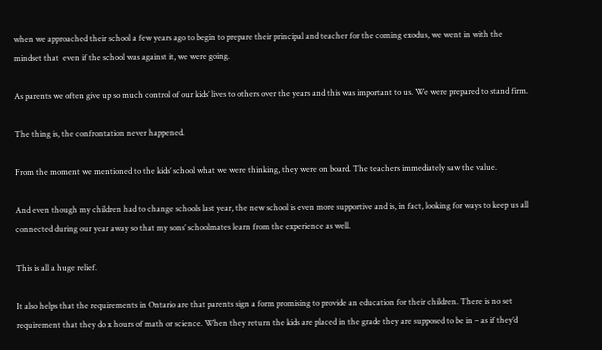when we approached their school a few years ago to begin to prepare their principal and teacher for the coming exodus, we went in with the mindset that  even if the school was against it, we were going.

As parents we often give up so much control of our kids’ lives to others over the years and this was important to us. We were prepared to stand firm.

The thing is, the confrontation never happened.

From the moment we mentioned to the kids’ school what we were thinking, they were on board. The teachers immediately saw the value.

And even though my children had to change schools last year, the new school is even more supportive and is, in fact, looking for ways to keep us all connected during our year away so that my sons’ schoolmates learn from the experience as well.

This is all a huge relief.

It also helps that the requirements in Ontario are that parents sign a form promising to provide an education for their children. There is no set requirement that they do x hours of math or science. When they return the kids are placed in the grade they are supposed to be in – as if they’d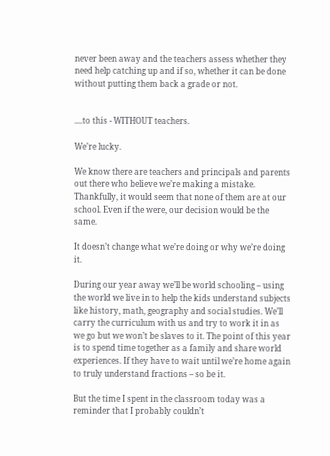never been away and the teachers assess whether they need help catching up and if so, whether it can be done without putting them back a grade or not.


....to this - WITHOUT teachers.

We’re lucky.

We know there are teachers and principals and parents out there who believe we’re making a mistake. Thankfully, it would seem that none of them are at our school. Even if the were, our decision would be the same.

It doesn’t change what we’re doing or why we’re doing it.

During our year away we’ll be world schooling – using the world we live in to help the kids understand subjects like history, math, geography and social studies. We’ll carry the curriculum with us and try to work it in as we go but we won’t be slaves to it. The point of this year is to spend time together as a family and share world experiences. If they have to wait until we’re home again to truly understand fractions – so be it.

But the time I spent in the classroom today was a reminder that I probably couldn’t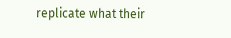replicate what their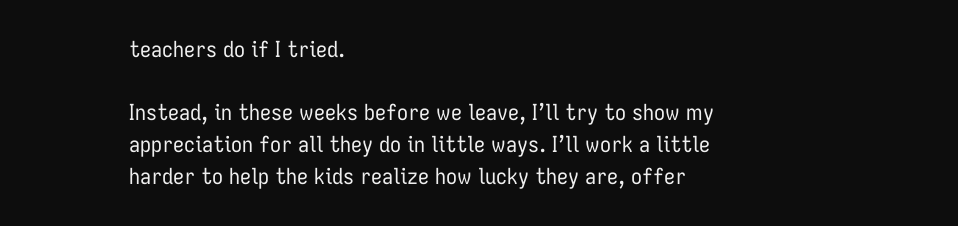teachers do if I tried.

Instead, in these weeks before we leave, I’ll try to show my appreciation for all they do in little ways. I’ll work a little harder to help the kids realize how lucky they are, offer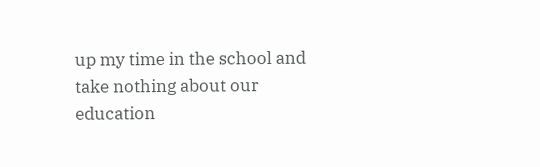up my time in the school and take nothing about our education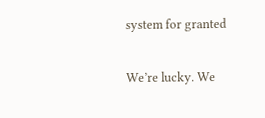system for granted

We’re lucky. We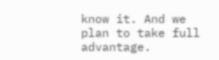know it. And we plan to take full advantage.